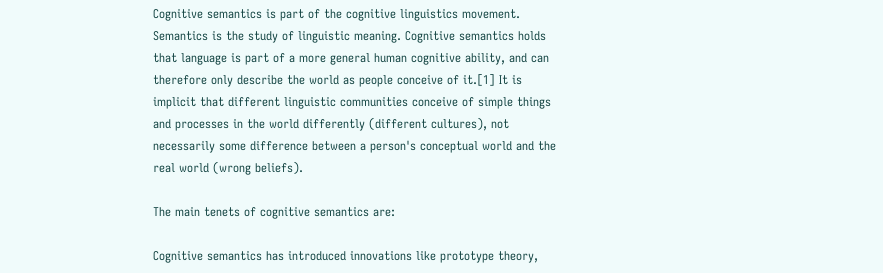Cognitive semantics is part of the cognitive linguistics movement. Semantics is the study of linguistic meaning. Cognitive semantics holds that language is part of a more general human cognitive ability, and can therefore only describe the world as people conceive of it.[1] It is implicit that different linguistic communities conceive of simple things and processes in the world differently (different cultures), not necessarily some difference between a person's conceptual world and the real world (wrong beliefs).

The main tenets of cognitive semantics are:

Cognitive semantics has introduced innovations like prototype theory,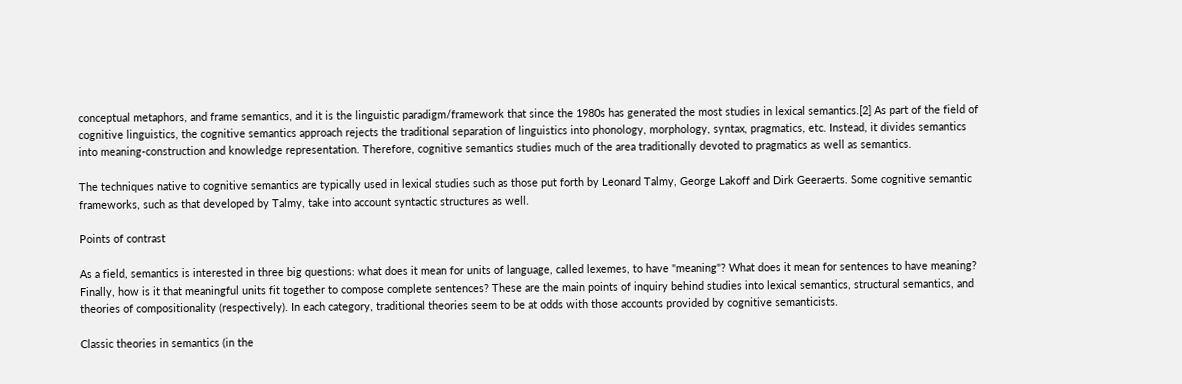conceptual metaphors, and frame semantics, and it is the linguistic paradigm/framework that since the 1980s has generated the most studies in lexical semantics.[2] As part of the field of cognitive linguistics, the cognitive semantics approach rejects the traditional separation of linguistics into phonology, morphology, syntax, pragmatics, etc. Instead, it divides semantics into meaning-construction and knowledge representation. Therefore, cognitive semantics studies much of the area traditionally devoted to pragmatics as well as semantics.

The techniques native to cognitive semantics are typically used in lexical studies such as those put forth by Leonard Talmy, George Lakoff and Dirk Geeraerts. Some cognitive semantic frameworks, such as that developed by Talmy, take into account syntactic structures as well.

Points of contrast

As a field, semantics is interested in three big questions: what does it mean for units of language, called lexemes, to have "meaning"? What does it mean for sentences to have meaning? Finally, how is it that meaningful units fit together to compose complete sentences? These are the main points of inquiry behind studies into lexical semantics, structural semantics, and theories of compositionality (respectively). In each category, traditional theories seem to be at odds with those accounts provided by cognitive semanticists.

Classic theories in semantics (in the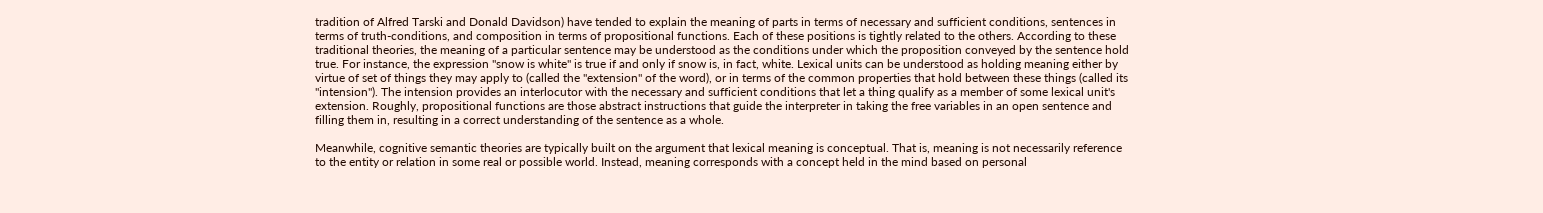tradition of Alfred Tarski and Donald Davidson) have tended to explain the meaning of parts in terms of necessary and sufficient conditions, sentences in terms of truth-conditions, and composition in terms of propositional functions. Each of these positions is tightly related to the others. According to these traditional theories, the meaning of a particular sentence may be understood as the conditions under which the proposition conveyed by the sentence hold true. For instance, the expression "snow is white" is true if and only if snow is, in fact, white. Lexical units can be understood as holding meaning either by virtue of set of things they may apply to (called the "extension" of the word), or in terms of the common properties that hold between these things (called its "intension"). The intension provides an interlocutor with the necessary and sufficient conditions that let a thing qualify as a member of some lexical unit's extension. Roughly, propositional functions are those abstract instructions that guide the interpreter in taking the free variables in an open sentence and filling them in, resulting in a correct understanding of the sentence as a whole.

Meanwhile, cognitive semantic theories are typically built on the argument that lexical meaning is conceptual. That is, meaning is not necessarily reference to the entity or relation in some real or possible world. Instead, meaning corresponds with a concept held in the mind based on personal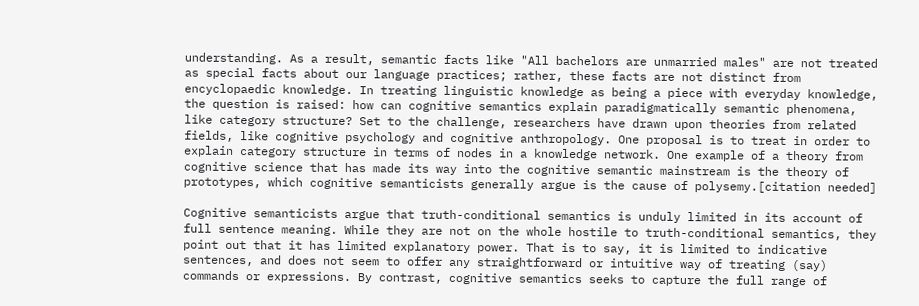understanding. As a result, semantic facts like "All bachelors are unmarried males" are not treated as special facts about our language practices; rather, these facts are not distinct from encyclopaedic knowledge. In treating linguistic knowledge as being a piece with everyday knowledge, the question is raised: how can cognitive semantics explain paradigmatically semantic phenomena, like category structure? Set to the challenge, researchers have drawn upon theories from related fields, like cognitive psychology and cognitive anthropology. One proposal is to treat in order to explain category structure in terms of nodes in a knowledge network. One example of a theory from cognitive science that has made its way into the cognitive semantic mainstream is the theory of prototypes, which cognitive semanticists generally argue is the cause of polysemy.[citation needed]

Cognitive semanticists argue that truth-conditional semantics is unduly limited in its account of full sentence meaning. While they are not on the whole hostile to truth-conditional semantics, they point out that it has limited explanatory power. That is to say, it is limited to indicative sentences, and does not seem to offer any straightforward or intuitive way of treating (say) commands or expressions. By contrast, cognitive semantics seeks to capture the full range of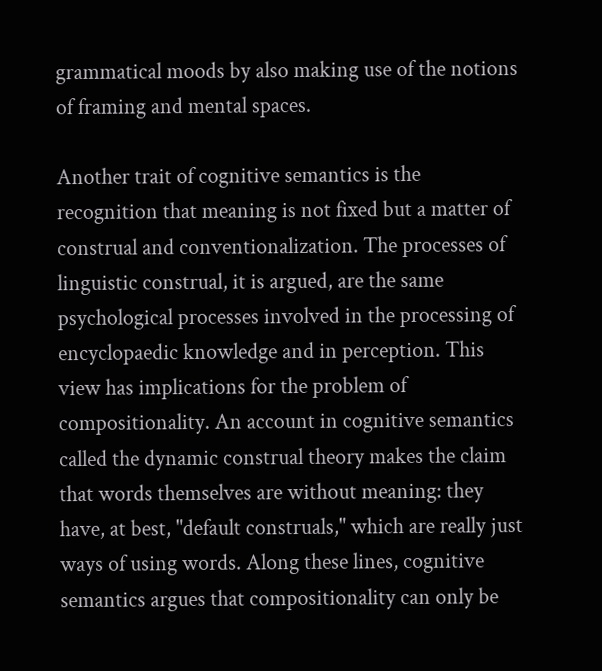grammatical moods by also making use of the notions of framing and mental spaces.

Another trait of cognitive semantics is the recognition that meaning is not fixed but a matter of construal and conventionalization. The processes of linguistic construal, it is argued, are the same psychological processes involved in the processing of encyclopaedic knowledge and in perception. This view has implications for the problem of compositionality. An account in cognitive semantics called the dynamic construal theory makes the claim that words themselves are without meaning: they have, at best, "default construals," which are really just ways of using words. Along these lines, cognitive semantics argues that compositionality can only be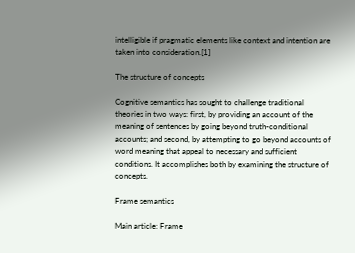intelligible if pragmatic elements like context and intention are taken into consideration.[1]

The structure of concepts

Cognitive semantics has sought to challenge traditional theories in two ways: first, by providing an account of the meaning of sentences by going beyond truth-conditional accounts; and second, by attempting to go beyond accounts of word meaning that appeal to necessary and sufficient conditions. It accomplishes both by examining the structure of concepts.

Frame semantics

Main article: Frame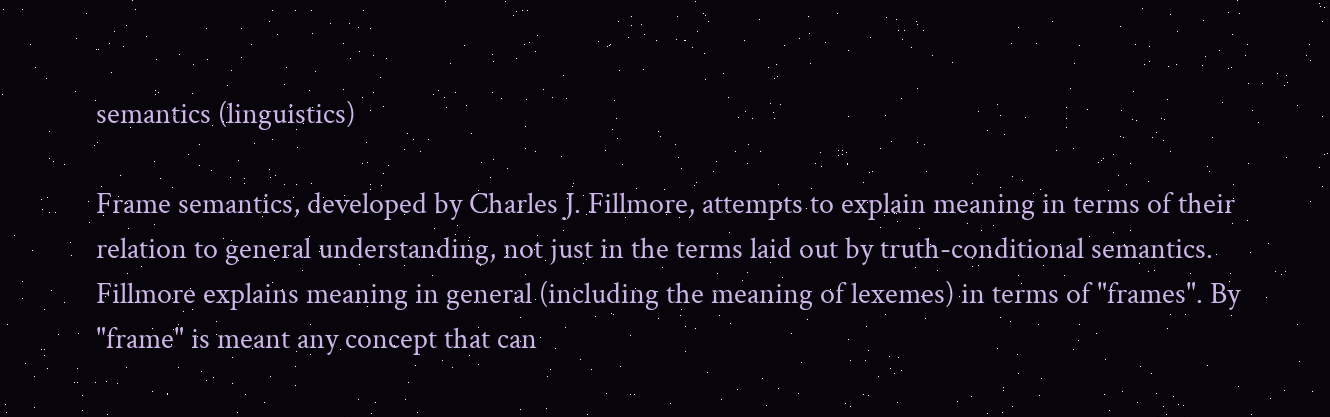semantics (linguistics)

Frame semantics, developed by Charles J. Fillmore, attempts to explain meaning in terms of their relation to general understanding, not just in the terms laid out by truth-conditional semantics. Fillmore explains meaning in general (including the meaning of lexemes) in terms of "frames". By "frame" is meant any concept that can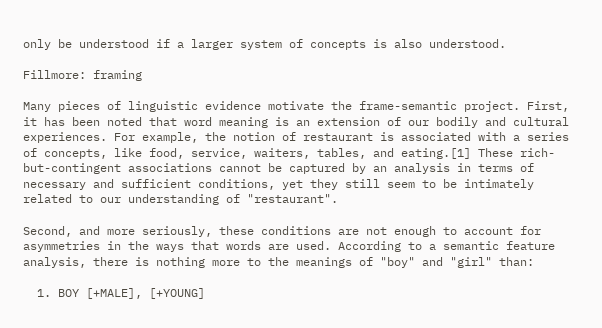only be understood if a larger system of concepts is also understood.

Fillmore: framing

Many pieces of linguistic evidence motivate the frame-semantic project. First, it has been noted that word meaning is an extension of our bodily and cultural experiences. For example, the notion of restaurant is associated with a series of concepts, like food, service, waiters, tables, and eating.[1] These rich-but-contingent associations cannot be captured by an analysis in terms of necessary and sufficient conditions, yet they still seem to be intimately related to our understanding of "restaurant".

Second, and more seriously, these conditions are not enough to account for asymmetries in the ways that words are used. According to a semantic feature analysis, there is nothing more to the meanings of "boy" and "girl" than:

  1. BOY [+MALE], [+YOUNG]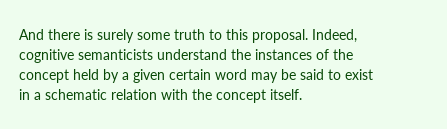And there is surely some truth to this proposal. Indeed, cognitive semanticists understand the instances of the concept held by a given certain word may be said to exist in a schematic relation with the concept itself.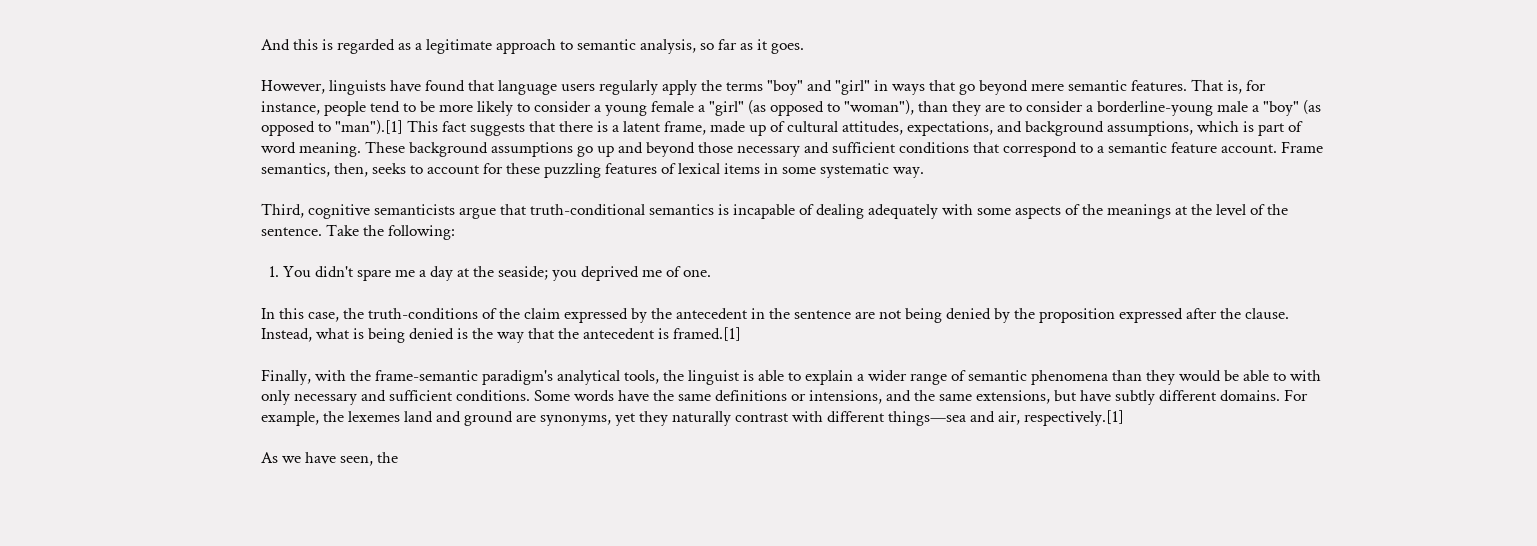And this is regarded as a legitimate approach to semantic analysis, so far as it goes.

However, linguists have found that language users regularly apply the terms "boy" and "girl" in ways that go beyond mere semantic features. That is, for instance, people tend to be more likely to consider a young female a "girl" (as opposed to "woman"), than they are to consider a borderline-young male a "boy" (as opposed to "man").[1] This fact suggests that there is a latent frame, made up of cultural attitudes, expectations, and background assumptions, which is part of word meaning. These background assumptions go up and beyond those necessary and sufficient conditions that correspond to a semantic feature account. Frame semantics, then, seeks to account for these puzzling features of lexical items in some systematic way.

Third, cognitive semanticists argue that truth-conditional semantics is incapable of dealing adequately with some aspects of the meanings at the level of the sentence. Take the following:

  1. You didn't spare me a day at the seaside; you deprived me of one.

In this case, the truth-conditions of the claim expressed by the antecedent in the sentence are not being denied by the proposition expressed after the clause. Instead, what is being denied is the way that the antecedent is framed.[1]

Finally, with the frame-semantic paradigm's analytical tools, the linguist is able to explain a wider range of semantic phenomena than they would be able to with only necessary and sufficient conditions. Some words have the same definitions or intensions, and the same extensions, but have subtly different domains. For example, the lexemes land and ground are synonyms, yet they naturally contrast with different things—sea and air, respectively.[1]

As we have seen, the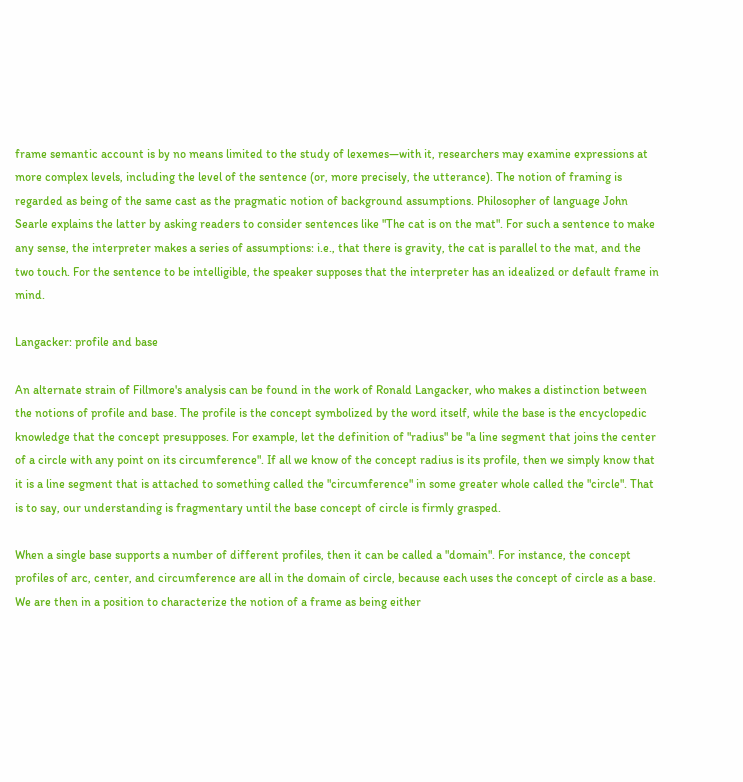frame semantic account is by no means limited to the study of lexemes—with it, researchers may examine expressions at more complex levels, including the level of the sentence (or, more precisely, the utterance). The notion of framing is regarded as being of the same cast as the pragmatic notion of background assumptions. Philosopher of language John Searle explains the latter by asking readers to consider sentences like "The cat is on the mat". For such a sentence to make any sense, the interpreter makes a series of assumptions: i.e., that there is gravity, the cat is parallel to the mat, and the two touch. For the sentence to be intelligible, the speaker supposes that the interpreter has an idealized or default frame in mind.

Langacker: profile and base

An alternate strain of Fillmore's analysis can be found in the work of Ronald Langacker, who makes a distinction between the notions of profile and base. The profile is the concept symbolized by the word itself, while the base is the encyclopedic knowledge that the concept presupposes. For example, let the definition of "radius" be "a line segment that joins the center of a circle with any point on its circumference". If all we know of the concept radius is its profile, then we simply know that it is a line segment that is attached to something called the "circumference" in some greater whole called the "circle". That is to say, our understanding is fragmentary until the base concept of circle is firmly grasped.

When a single base supports a number of different profiles, then it can be called a "domain". For instance, the concept profiles of arc, center, and circumference are all in the domain of circle, because each uses the concept of circle as a base. We are then in a position to characterize the notion of a frame as being either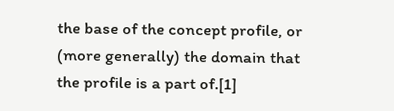the base of the concept profile, or (more generally) the domain that the profile is a part of.[1]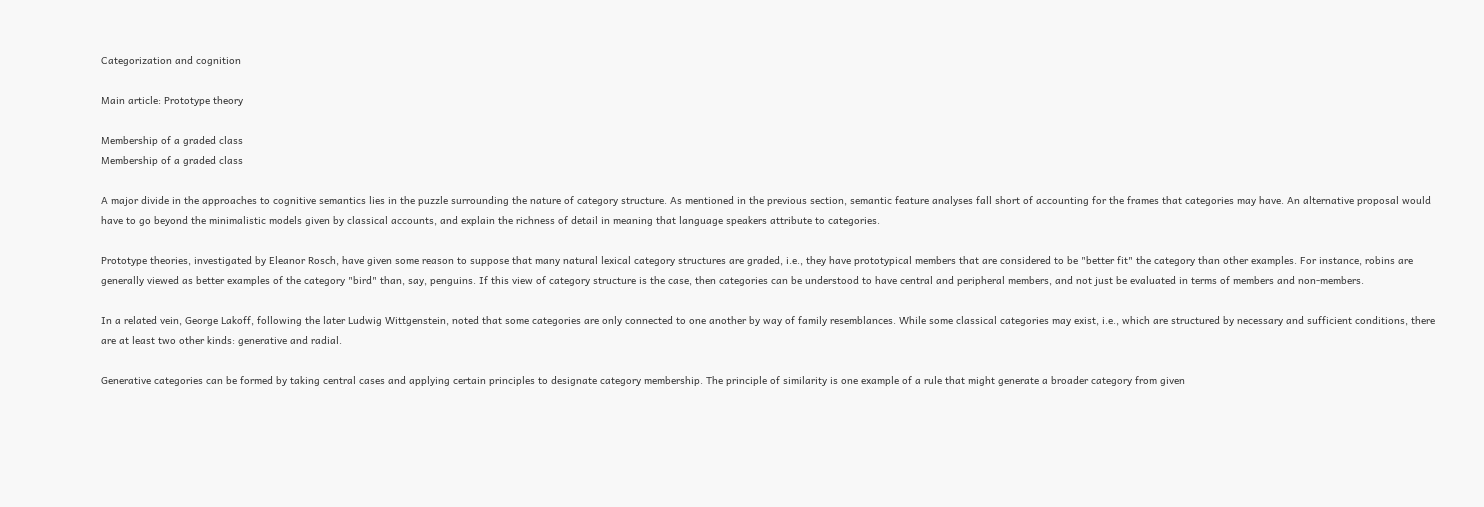Categorization and cognition

Main article: Prototype theory

Membership of a graded class
Membership of a graded class

A major divide in the approaches to cognitive semantics lies in the puzzle surrounding the nature of category structure. As mentioned in the previous section, semantic feature analyses fall short of accounting for the frames that categories may have. An alternative proposal would have to go beyond the minimalistic models given by classical accounts, and explain the richness of detail in meaning that language speakers attribute to categories.

Prototype theories, investigated by Eleanor Rosch, have given some reason to suppose that many natural lexical category structures are graded, i.e., they have prototypical members that are considered to be "better fit" the category than other examples. For instance, robins are generally viewed as better examples of the category "bird" than, say, penguins. If this view of category structure is the case, then categories can be understood to have central and peripheral members, and not just be evaluated in terms of members and non-members.

In a related vein, George Lakoff, following the later Ludwig Wittgenstein, noted that some categories are only connected to one another by way of family resemblances. While some classical categories may exist, i.e., which are structured by necessary and sufficient conditions, there are at least two other kinds: generative and radial.

Generative categories can be formed by taking central cases and applying certain principles to designate category membership. The principle of similarity is one example of a rule that might generate a broader category from given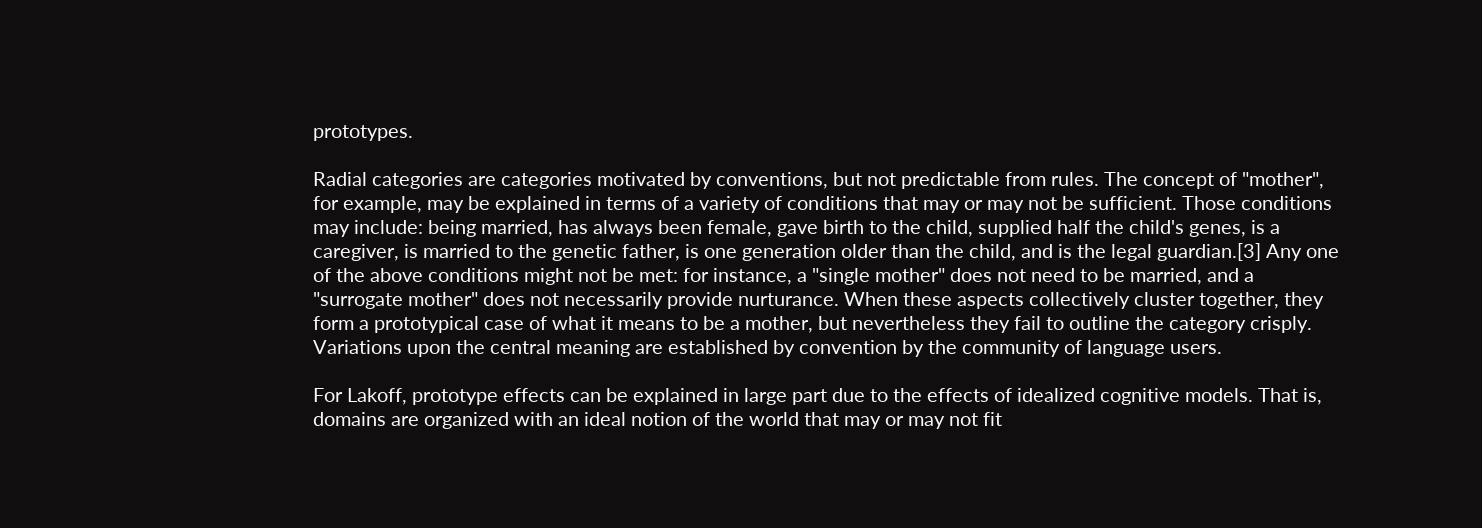prototypes.

Radial categories are categories motivated by conventions, but not predictable from rules. The concept of "mother", for example, may be explained in terms of a variety of conditions that may or may not be sufficient. Those conditions may include: being married, has always been female, gave birth to the child, supplied half the child's genes, is a caregiver, is married to the genetic father, is one generation older than the child, and is the legal guardian.[3] Any one of the above conditions might not be met: for instance, a "single mother" does not need to be married, and a "surrogate mother" does not necessarily provide nurturance. When these aspects collectively cluster together, they form a prototypical case of what it means to be a mother, but nevertheless they fail to outline the category crisply. Variations upon the central meaning are established by convention by the community of language users.

For Lakoff, prototype effects can be explained in large part due to the effects of idealized cognitive models. That is, domains are organized with an ideal notion of the world that may or may not fit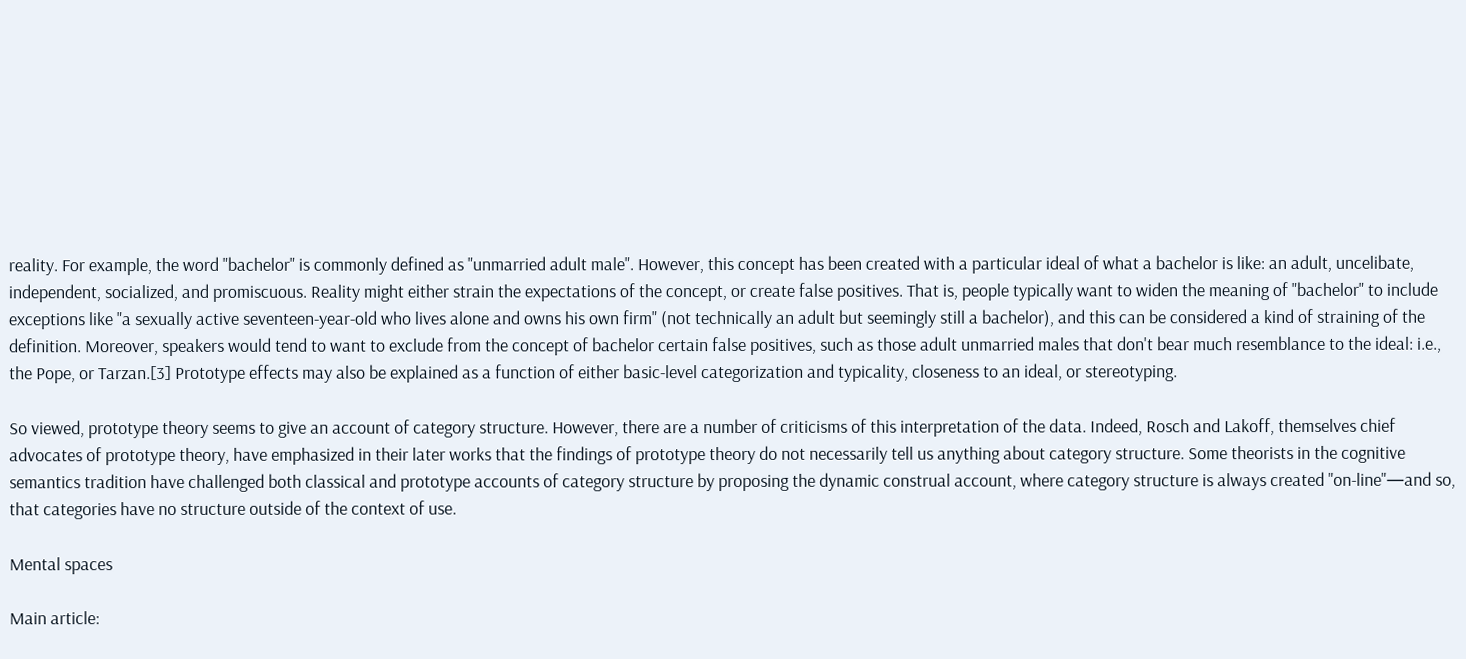reality. For example, the word "bachelor" is commonly defined as "unmarried adult male". However, this concept has been created with a particular ideal of what a bachelor is like: an adult, uncelibate, independent, socialized, and promiscuous. Reality might either strain the expectations of the concept, or create false positives. That is, people typically want to widen the meaning of "bachelor" to include exceptions like "a sexually active seventeen-year-old who lives alone and owns his own firm" (not technically an adult but seemingly still a bachelor), and this can be considered a kind of straining of the definition. Moreover, speakers would tend to want to exclude from the concept of bachelor certain false positives, such as those adult unmarried males that don't bear much resemblance to the ideal: i.e., the Pope, or Tarzan.[3] Prototype effects may also be explained as a function of either basic-level categorization and typicality, closeness to an ideal, or stereotyping.

So viewed, prototype theory seems to give an account of category structure. However, there are a number of criticisms of this interpretation of the data. Indeed, Rosch and Lakoff, themselves chief advocates of prototype theory, have emphasized in their later works that the findings of prototype theory do not necessarily tell us anything about category structure. Some theorists in the cognitive semantics tradition have challenged both classical and prototype accounts of category structure by proposing the dynamic construal account, where category structure is always created "on-line"—and so, that categories have no structure outside of the context of use.

Mental spaces

Main article: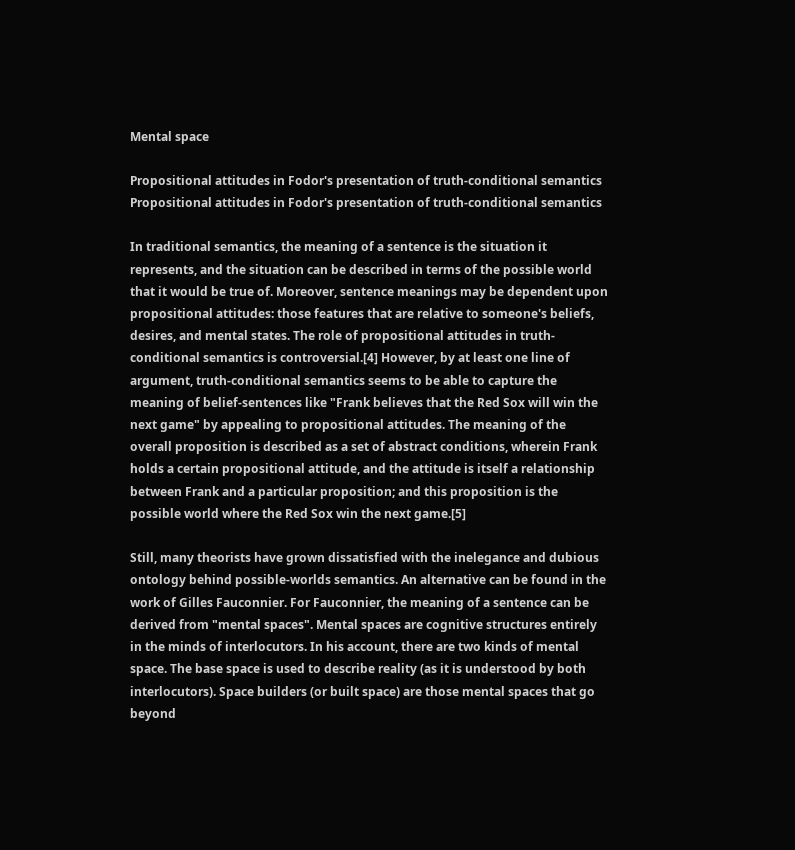Mental space

Propositional attitudes in Fodor's presentation of truth-conditional semantics
Propositional attitudes in Fodor's presentation of truth-conditional semantics

In traditional semantics, the meaning of a sentence is the situation it represents, and the situation can be described in terms of the possible world that it would be true of. Moreover, sentence meanings may be dependent upon propositional attitudes: those features that are relative to someone's beliefs, desires, and mental states. The role of propositional attitudes in truth-conditional semantics is controversial.[4] However, by at least one line of argument, truth-conditional semantics seems to be able to capture the meaning of belief-sentences like "Frank believes that the Red Sox will win the next game" by appealing to propositional attitudes. The meaning of the overall proposition is described as a set of abstract conditions, wherein Frank holds a certain propositional attitude, and the attitude is itself a relationship between Frank and a particular proposition; and this proposition is the possible world where the Red Sox win the next game.[5]

Still, many theorists have grown dissatisfied with the inelegance and dubious ontology behind possible-worlds semantics. An alternative can be found in the work of Gilles Fauconnier. For Fauconnier, the meaning of a sentence can be derived from "mental spaces". Mental spaces are cognitive structures entirely in the minds of interlocutors. In his account, there are two kinds of mental space. The base space is used to describe reality (as it is understood by both interlocutors). Space builders (or built space) are those mental spaces that go beyond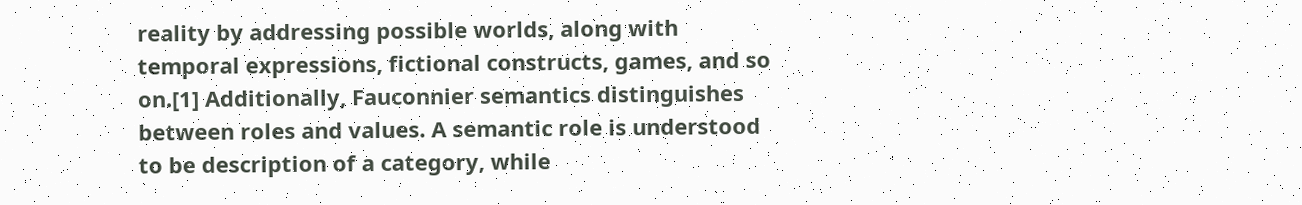reality by addressing possible worlds, along with temporal expressions, fictional constructs, games, and so on.[1] Additionally, Fauconnier semantics distinguishes between roles and values. A semantic role is understood to be description of a category, while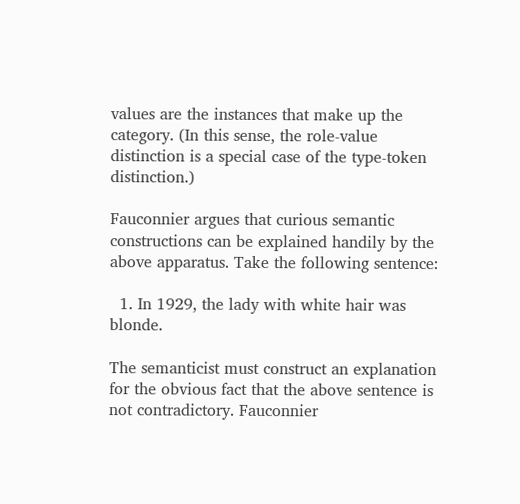values are the instances that make up the category. (In this sense, the role-value distinction is a special case of the type-token distinction.)

Fauconnier argues that curious semantic constructions can be explained handily by the above apparatus. Take the following sentence:

  1. In 1929, the lady with white hair was blonde.

The semanticist must construct an explanation for the obvious fact that the above sentence is not contradictory. Fauconnier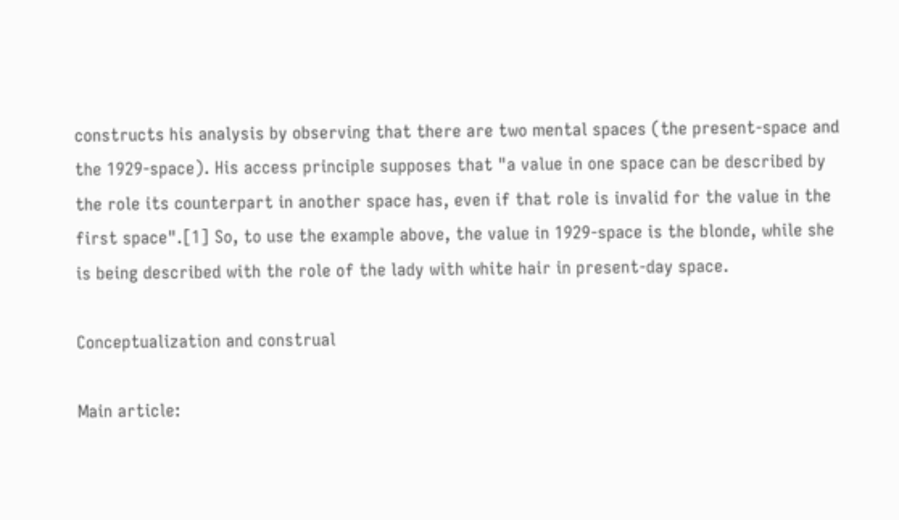constructs his analysis by observing that there are two mental spaces (the present-space and the 1929-space). His access principle supposes that "a value in one space can be described by the role its counterpart in another space has, even if that role is invalid for the value in the first space".[1] So, to use the example above, the value in 1929-space is the blonde, while she is being described with the role of the lady with white hair in present-day space.

Conceptualization and construal

Main article: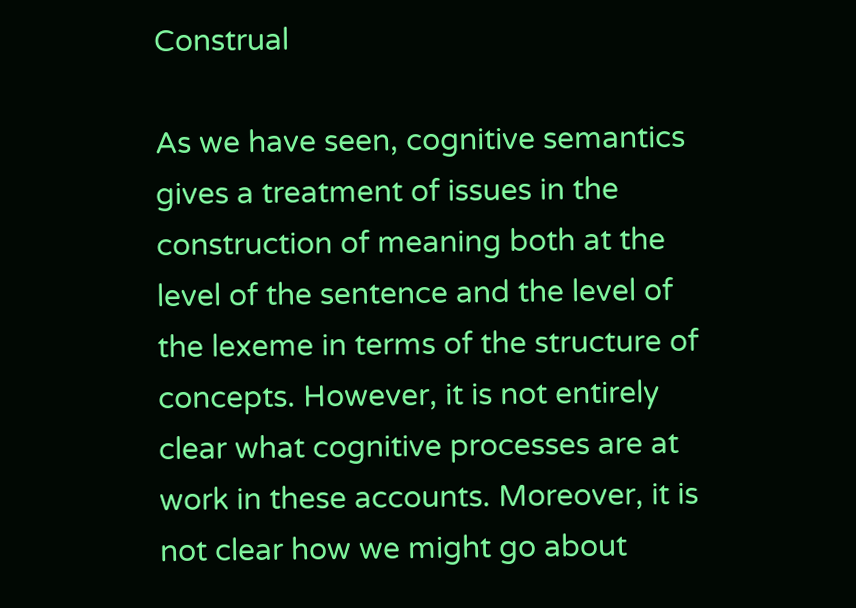Construal

As we have seen, cognitive semantics gives a treatment of issues in the construction of meaning both at the level of the sentence and the level of the lexeme in terms of the structure of concepts. However, it is not entirely clear what cognitive processes are at work in these accounts. Moreover, it is not clear how we might go about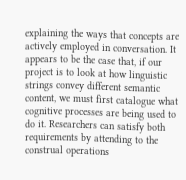explaining the ways that concepts are actively employed in conversation. It appears to be the case that, if our project is to look at how linguistic strings convey different semantic content, we must first catalogue what cognitive processes are being used to do it. Researchers can satisfy both requirements by attending to the construal operations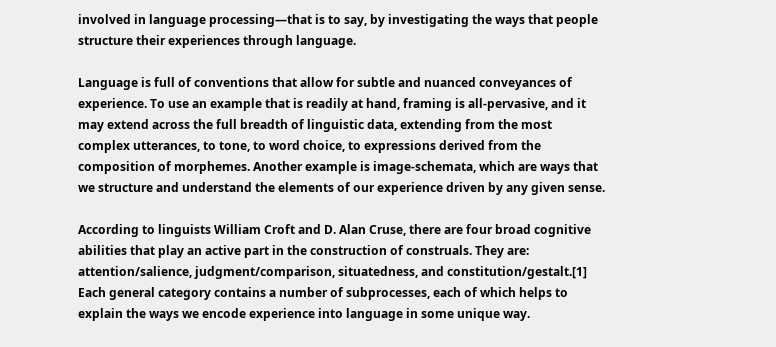involved in language processing—that is to say, by investigating the ways that people structure their experiences through language.

Language is full of conventions that allow for subtle and nuanced conveyances of experience. To use an example that is readily at hand, framing is all-pervasive, and it may extend across the full breadth of linguistic data, extending from the most complex utterances, to tone, to word choice, to expressions derived from the composition of morphemes. Another example is image-schemata, which are ways that we structure and understand the elements of our experience driven by any given sense.

According to linguists William Croft and D. Alan Cruse, there are four broad cognitive abilities that play an active part in the construction of construals. They are: attention/salience, judgment/comparison, situatedness, and constitution/gestalt.[1] Each general category contains a number of subprocesses, each of which helps to explain the ways we encode experience into language in some unique way.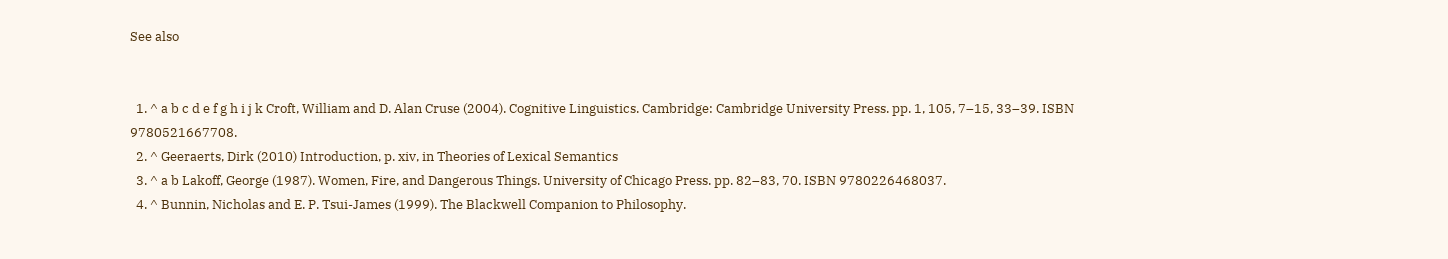See also


  1. ^ a b c d e f g h i j k Croft, William and D. Alan Cruse (2004). Cognitive Linguistics. Cambridge: Cambridge University Press. pp. 1, 105, 7–15, 33–39. ISBN 9780521667708.
  2. ^ Geeraerts, Dirk (2010) Introduction, p. xiv, in Theories of Lexical Semantics
  3. ^ a b Lakoff, George (1987). Women, Fire, and Dangerous Things. University of Chicago Press. pp. 82–83, 70. ISBN 9780226468037.
  4. ^ Bunnin, Nicholas and E. P. Tsui-James (1999). The Blackwell Companion to Philosophy.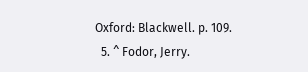Oxford: Blackwell. p. 109.
  5. ^ Fodor, Jerry.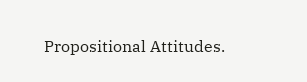Propositional Attitudes.